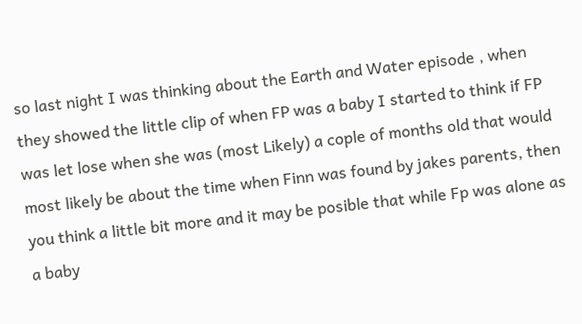so last night I was thinking about the Earth and Water episode , when they showed the little clip of when FP was a baby I started to think if FP was let lose when she was (most Likely) a cople of months old that would most likely be about the time when Finn was found by jakes parents, then you think a little bit more and it may be posible that while Fp was alone as a baby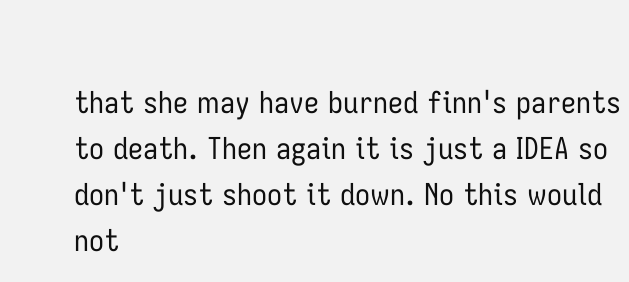that she may have burned finn's parents to death. Then again it is just a IDEA so don't just shoot it down. No this would not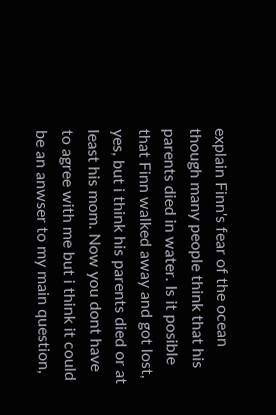explain Finn's fear of the ocean though many people think that his parents died in water. Is it posible that Finn walked away and got lost, yes, but i think his parents died or at least his mom. Now you dont have to agree with me but i think it could be an anwser to my main question,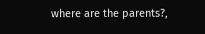where are the parents?,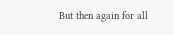But then again for all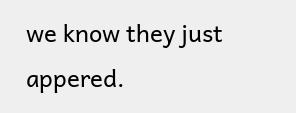we know they just appered.